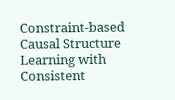Constraint-based Causal Structure Learning with Consistent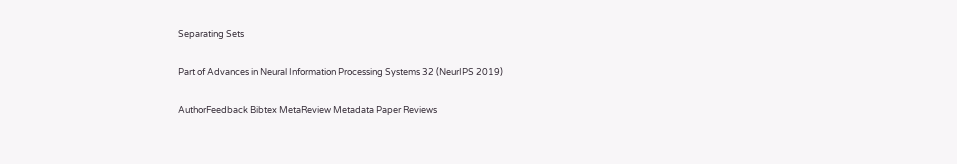Separating Sets

Part of Advances in Neural Information Processing Systems 32 (NeurIPS 2019)

AuthorFeedback Bibtex MetaReview Metadata Paper Reviews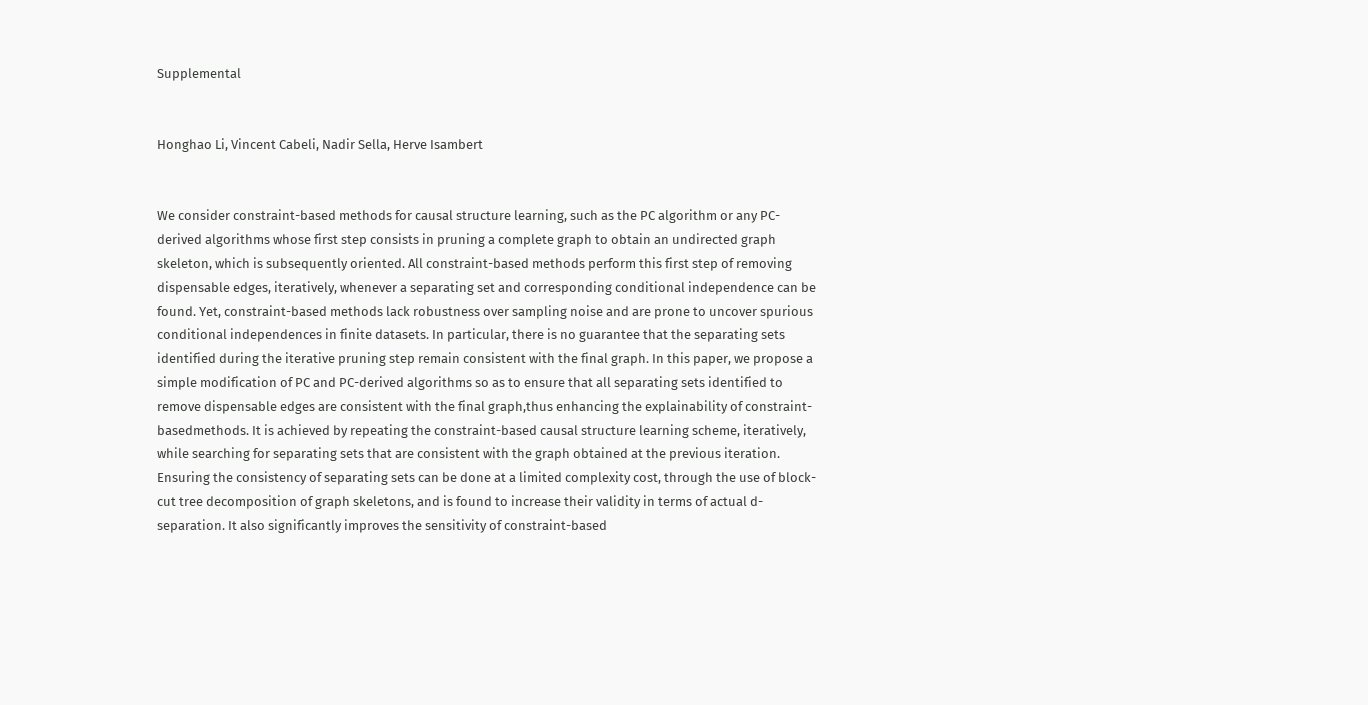Supplemental


Honghao Li, Vincent Cabeli, Nadir Sella, Herve Isambert


We consider constraint-based methods for causal structure learning, such as the PC algorithm or any PC-derived algorithms whose first step consists in pruning a complete graph to obtain an undirected graph skeleton, which is subsequently oriented. All constraint-based methods perform this first step of removing dispensable edges, iteratively, whenever a separating set and corresponding conditional independence can be found. Yet, constraint-based methods lack robustness over sampling noise and are prone to uncover spurious conditional independences in finite datasets. In particular, there is no guarantee that the separating sets identified during the iterative pruning step remain consistent with the final graph. In this paper, we propose a simple modification of PC and PC-derived algorithms so as to ensure that all separating sets identified to remove dispensable edges are consistent with the final graph,thus enhancing the explainability of constraint-basedmethods. It is achieved by repeating the constraint-based causal structure learning scheme, iteratively, while searching for separating sets that are consistent with the graph obtained at the previous iteration. Ensuring the consistency of separating sets can be done at a limited complexity cost, through the use of block-cut tree decomposition of graph skeletons, and is found to increase their validity in terms of actual d-separation. It also significantly improves the sensitivity of constraint-based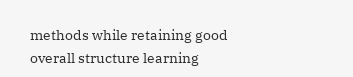methods while retaining good overall structure learning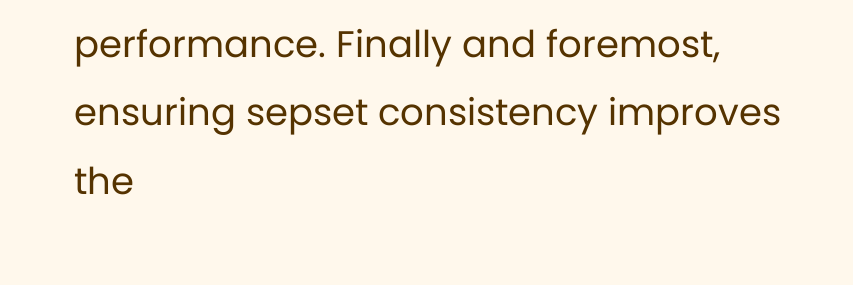performance. Finally and foremost, ensuring sepset consistency improves the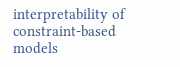interpretability of constraint-based models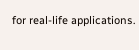for real-life applications.